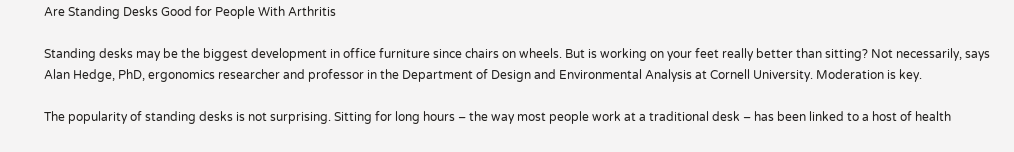Are Standing Desks Good for People With Arthritis

Standing desks may be the biggest development in office furniture since chairs on wheels. But is working on your feet really better than sitting? Not necessarily, says Alan Hedge, PhD, ergonomics researcher and professor in the Department of Design and Environmental Analysis at Cornell University. Moderation is key.

The popularity of standing desks is not surprising. Sitting for long hours – the way most people work at a traditional desk – has been linked to a host of health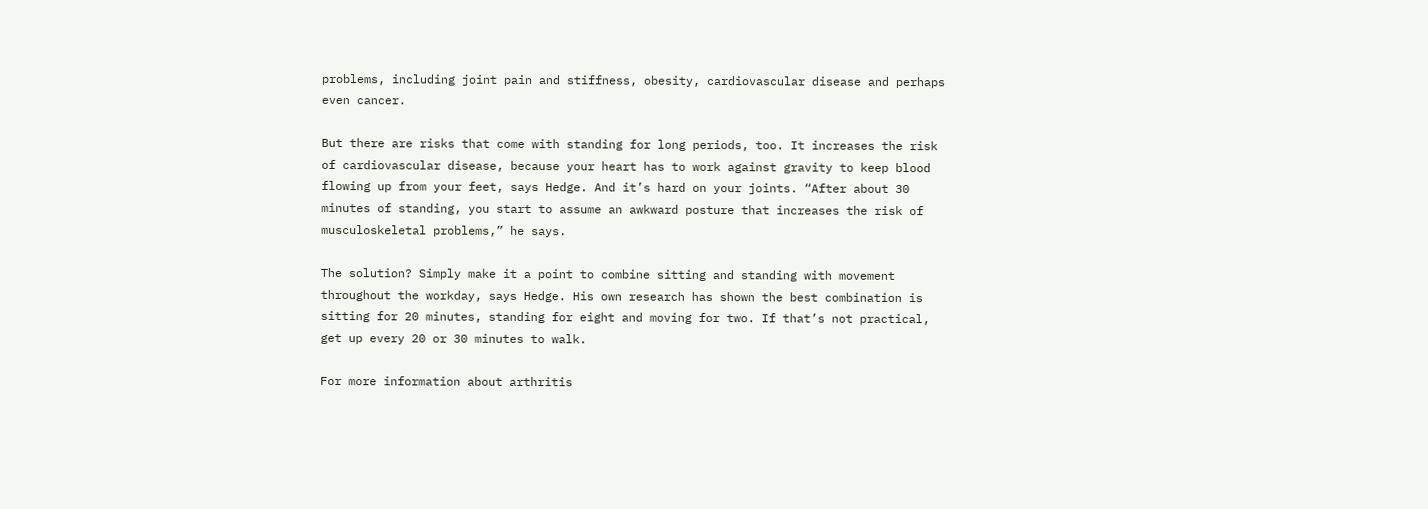problems, including joint pain and stiffness, obesity, cardiovascular disease and perhaps even cancer.

But there are risks that come with standing for long periods, too. It increases the risk of cardiovascular disease, because your heart has to work against gravity to keep blood flowing up from your feet, says Hedge. And it’s hard on your joints. “After about 30 minutes of standing, you start to assume an awkward posture that increases the risk of musculoskeletal problems,” he says.

The solution? Simply make it a point to combine sitting and standing with movement throughout the workday, says Hedge. His own research has shown the best combination is sitting for 20 minutes, standing for eight and moving for two. If that’s not practical, get up every 20 or 30 minutes to walk.

For more information about arthritis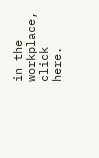in the workplace, click here.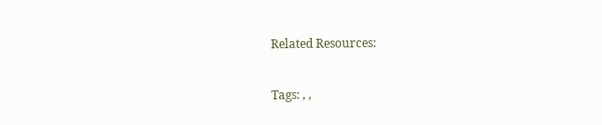Related Resources:

Tags: , ,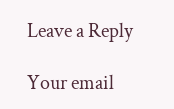Leave a Reply

Your email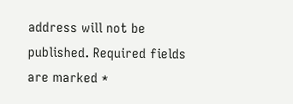address will not be published. Required fields are marked *